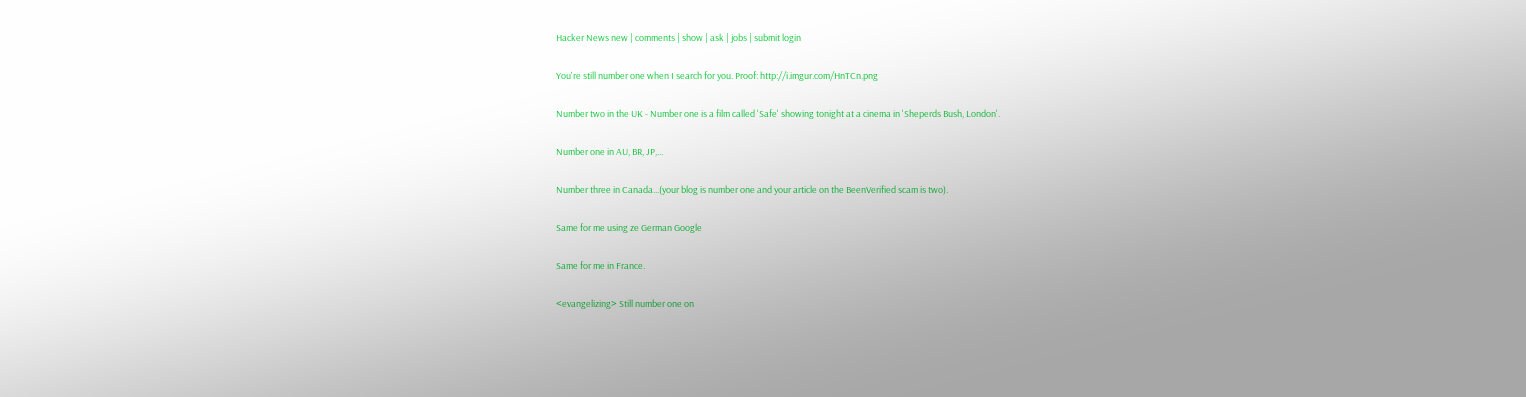Hacker News new | comments | show | ask | jobs | submit login

You're still number one when I search for you. Proof: http://i.imgur.com/HnTCn.png

Number two in the UK - Number one is a film called 'Safe' showing tonight at a cinema in 'Sheperds Bush, London'.

Number one in AU, BR, JP,...

Number three in Canada...(your blog is number one and your article on the BeenVerified scam is two).

Same for me using ze German Google

Same for me in France.

<evangelizing> Still number one on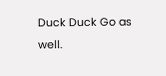Duck Duck Go as well.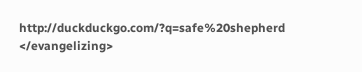http://duckduckgo.com/?q=safe%20shepherd </evangelizing>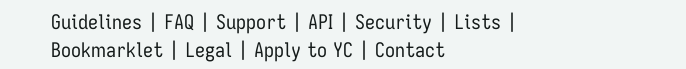Guidelines | FAQ | Support | API | Security | Lists | Bookmarklet | Legal | Apply to YC | Contact